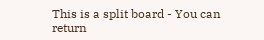This is a split board - You can return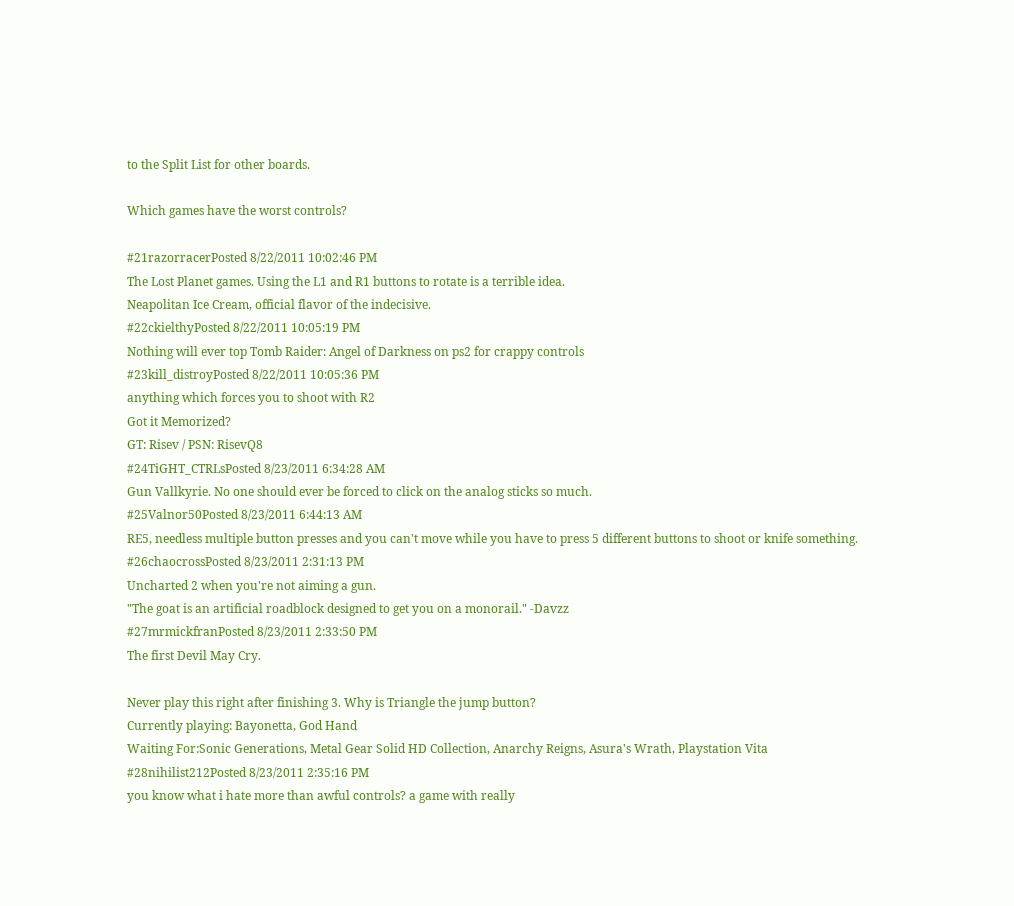to the Split List for other boards.

Which games have the worst controls?

#21razorracerPosted 8/22/2011 10:02:46 PM
The Lost Planet games. Using the L1 and R1 buttons to rotate is a terrible idea.
Neapolitan Ice Cream, official flavor of the indecisive.
#22ckielthyPosted 8/22/2011 10:05:19 PM
Nothing will ever top Tomb Raider: Angel of Darkness on ps2 for crappy controls
#23kill_distroyPosted 8/22/2011 10:05:36 PM
anything which forces you to shoot with R2
Got it Memorized?
GT: Risev / PSN: RisevQ8
#24TiGHT_CTRLsPosted 8/23/2011 6:34:28 AM
Gun Vallkyrie. No one should ever be forced to click on the analog sticks so much.
#25Valnor50Posted 8/23/2011 6:44:13 AM
RE5, needless multiple button presses and you can't move while you have to press 5 different buttons to shoot or knife something.
#26chaocrossPosted 8/23/2011 2:31:13 PM
Uncharted 2 when you're not aiming a gun.
"The goat is an artificial roadblock designed to get you on a monorail." -Davzz
#27mrmickfranPosted 8/23/2011 2:33:50 PM
The first Devil May Cry.

Never play this right after finishing 3. Why is Triangle the jump button?
Currently playing: Bayonetta, God Hand
Waiting For:Sonic Generations, Metal Gear Solid HD Collection, Anarchy Reigns, Asura's Wrath, Playstation Vita
#28nihilist212Posted 8/23/2011 2:35:16 PM
you know what i hate more than awful controls? a game with really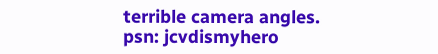terrible camera angles.
psn: jcvdismyhero